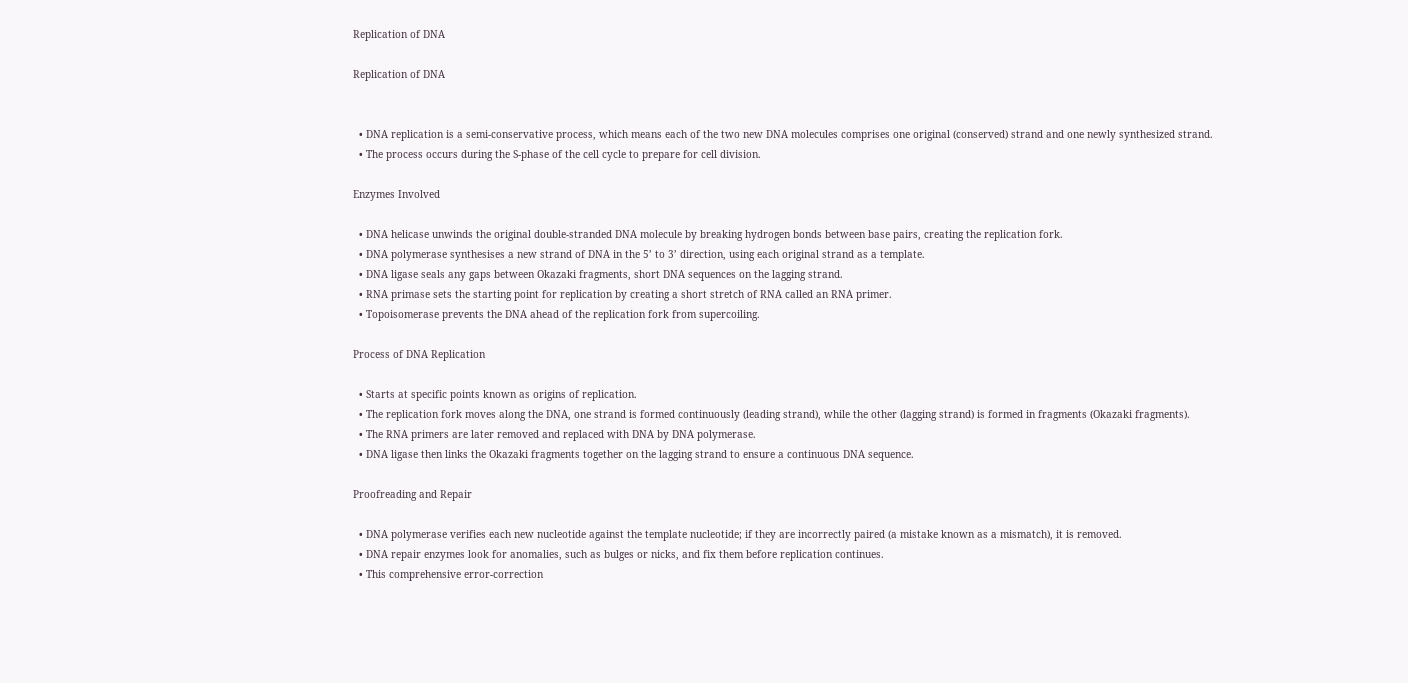Replication of DNA

Replication of DNA


  • DNA replication is a semi-conservative process, which means each of the two new DNA molecules comprises one original (conserved) strand and one newly synthesized strand.
  • The process occurs during the S-phase of the cell cycle to prepare for cell division.

Enzymes Involved

  • DNA helicase unwinds the original double-stranded DNA molecule by breaking hydrogen bonds between base pairs, creating the replication fork.
  • DNA polymerase synthesises a new strand of DNA in the 5’ to 3’ direction, using each original strand as a template.
  • DNA ligase seals any gaps between Okazaki fragments, short DNA sequences on the lagging strand.
  • RNA primase sets the starting point for replication by creating a short stretch of RNA called an RNA primer.
  • Topoisomerase prevents the DNA ahead of the replication fork from supercoiling.

Process of DNA Replication

  • Starts at specific points known as origins of replication.
  • The replication fork moves along the DNA, one strand is formed continuously (leading strand), while the other (lagging strand) is formed in fragments (Okazaki fragments).
  • The RNA primers are later removed and replaced with DNA by DNA polymerase.
  • DNA ligase then links the Okazaki fragments together on the lagging strand to ensure a continuous DNA sequence.

Proofreading and Repair

  • DNA polymerase verifies each new nucleotide against the template nucleotide; if they are incorrectly paired (a mistake known as a mismatch), it is removed.
  • DNA repair enzymes look for anomalies, such as bulges or nicks, and fix them before replication continues.
  • This comprehensive error-correction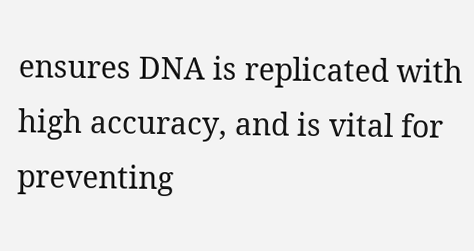ensures DNA is replicated with high accuracy, and is vital for preventing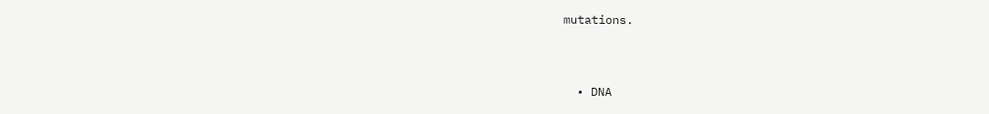mutations.


  • DNA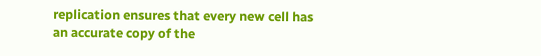replication ensures that every new cell has an accurate copy of the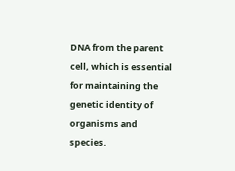DNA from the parent cell, which is essential for maintaining the genetic identity of organisms and species.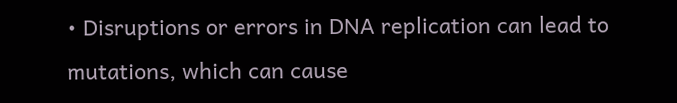• Disruptions or errors in DNA replication can lead to mutations, which can cause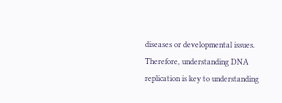diseases or developmental issues. Therefore, understanding DNA replication is key to understanding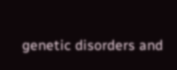genetic disorders and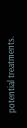potential treatments.